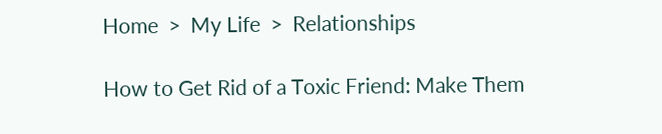Home  >  My Life  >  Relationships

How to Get Rid of a Toxic Friend: Make Them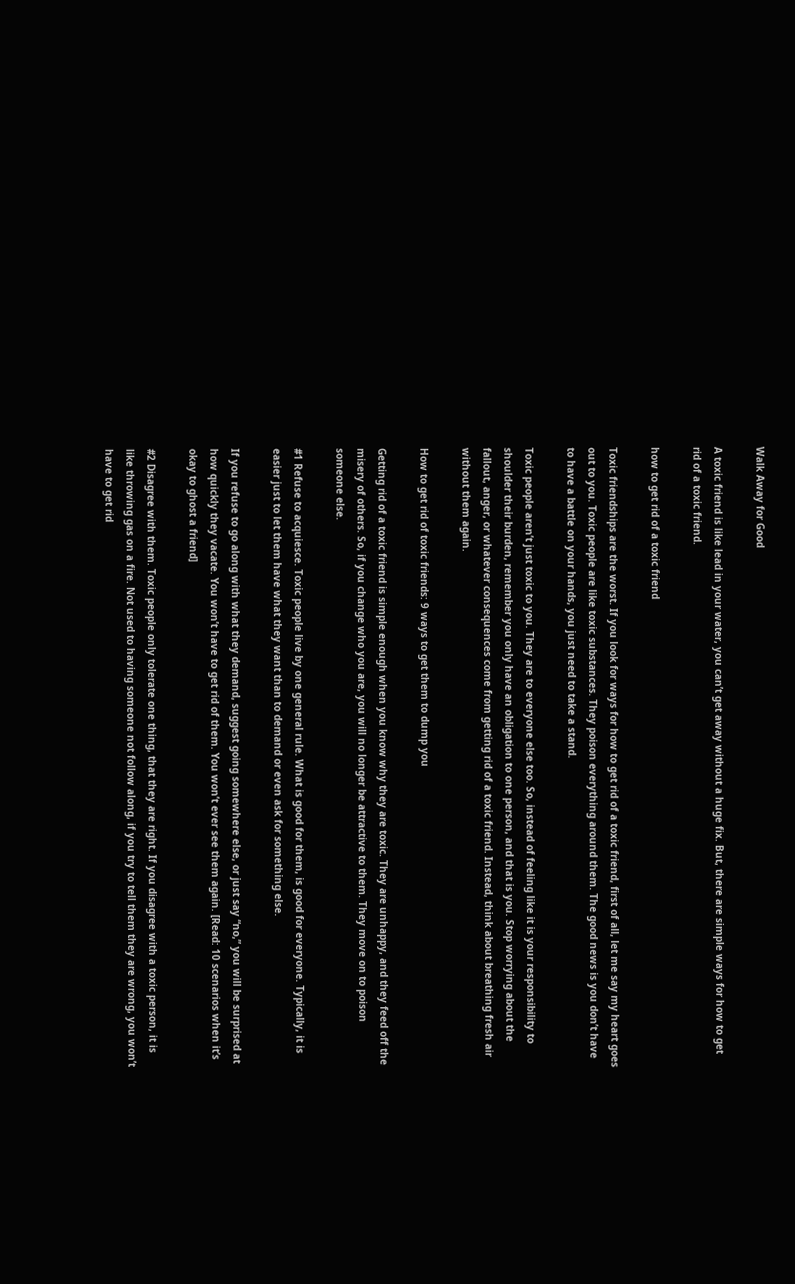Walk Away for Good

A toxic friend is like lead in your water, you can’t get away without a huge fix. But, there are simple ways for how to get rid of a toxic friend.

how to get rid of a toxic friend

Toxic friendships are the worst. If you look for ways for how to get rid of a toxic friend, first of all, let me say my heart goes out to you. Toxic people are like toxic substances. They poison everything around them. The good news is you don’t have to have a battle on your hands, you just need to take a stand.

Toxic people aren’t just toxic to you. They are to everyone else too. So, instead of feeling like it is your responsibility to shoulder their burden, remember you only have an obligation to one person, and that is you. Stop worrying about the fallout, anger, or whatever consequences come from getting rid of a toxic friend. Instead, think about breathing fresh air without them again.

How to get rid of toxic friends: 9 ways to get them to dump you

Getting rid of a toxic friend is simple enough when you know why they are toxic. They are unhappy, and they feed off the misery of others. So, if you change who you are, you will no longer be attractive to them. They move on to poison someone else.

#1 Refuse to acquiesce. Toxic people live by one general rule. What is good for them, is good for everyone. Typically, it is easier just to let them have what they want than to demand or even ask for something else.

If you refuse to go along with what they demand, suggest going somewhere else, or just say “no,” you will be surprised at how quickly they vacate. You won’t have to get rid of them. You won’t ever see them again. [Read: 10 scenarios when it’s okay to ghost a friend]

#2 Disagree with them. Toxic people only tolerate one thing, that they are right. If you disagree with a toxic person, it is like throwing gas on a fire. Not used to having someone not follow along, if you try to tell them they are wrong, you won’t have to get rid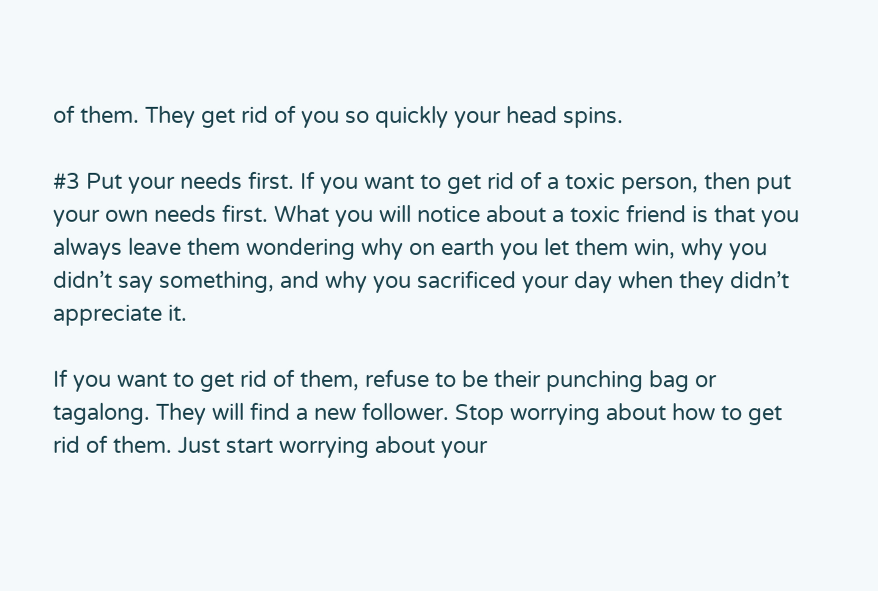of them. They get rid of you so quickly your head spins.

#3 Put your needs first. If you want to get rid of a toxic person, then put your own needs first. What you will notice about a toxic friend is that you always leave them wondering why on earth you let them win, why you didn’t say something, and why you sacrificed your day when they didn’t appreciate it.

If you want to get rid of them, refuse to be their punching bag or tagalong. They will find a new follower. Stop worrying about how to get rid of them. Just start worrying about your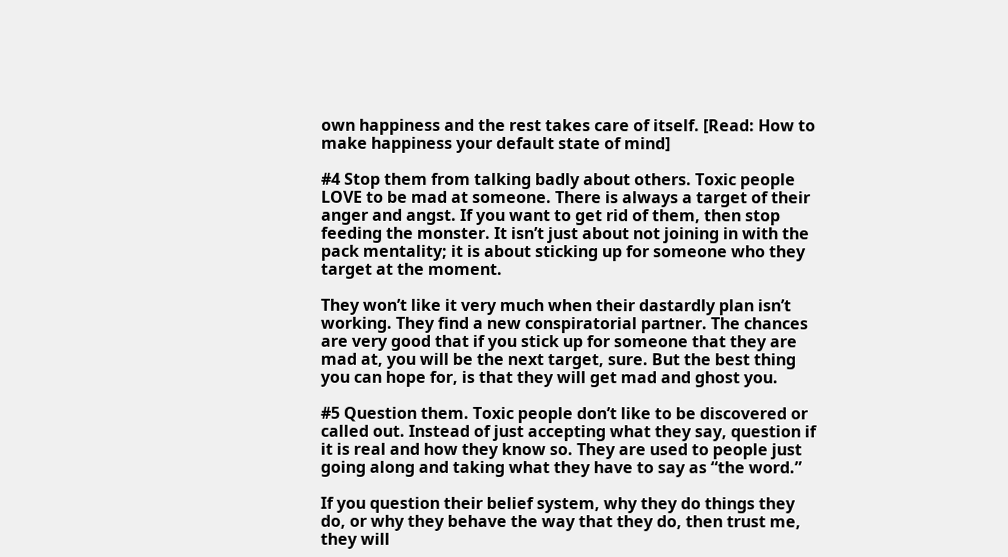own happiness and the rest takes care of itself. [Read: How to make happiness your default state of mind]

#4 Stop them from talking badly about others. Toxic people LOVE to be mad at someone. There is always a target of their anger and angst. If you want to get rid of them, then stop feeding the monster. It isn’t just about not joining in with the pack mentality; it is about sticking up for someone who they target at the moment.

They won’t like it very much when their dastardly plan isn’t working. They find a new conspiratorial partner. The chances are very good that if you stick up for someone that they are mad at, you will be the next target, sure. But the best thing you can hope for, is that they will get mad and ghost you.

#5 Question them. Toxic people don’t like to be discovered or called out. Instead of just accepting what they say, question if it is real and how they know so. They are used to people just going along and taking what they have to say as “the word.”

If you question their belief system, why they do things they do, or why they behave the way that they do, then trust me, they will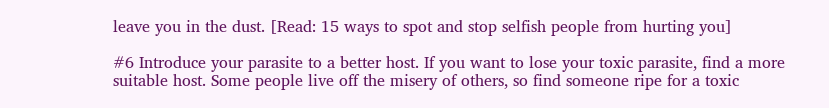leave you in the dust. [Read: 15 ways to spot and stop selfish people from hurting you]

#6 Introduce your parasite to a better host. If you want to lose your toxic parasite, find a more suitable host. Some people live off the misery of others, so find someone ripe for a toxic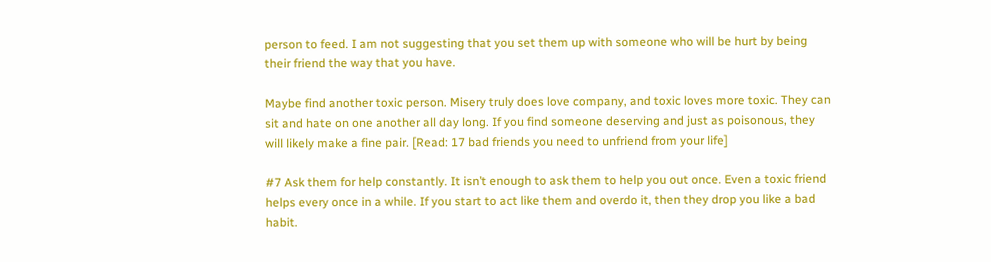person to feed. I am not suggesting that you set them up with someone who will be hurt by being their friend the way that you have.

Maybe find another toxic person. Misery truly does love company, and toxic loves more toxic. They can sit and hate on one another all day long. If you find someone deserving and just as poisonous, they will likely make a fine pair. [Read: 17 bad friends you need to unfriend from your life]

#7 Ask them for help constantly. It isn’t enough to ask them to help you out once. Even a toxic friend helps every once in a while. If you start to act like them and overdo it, then they drop you like a bad habit.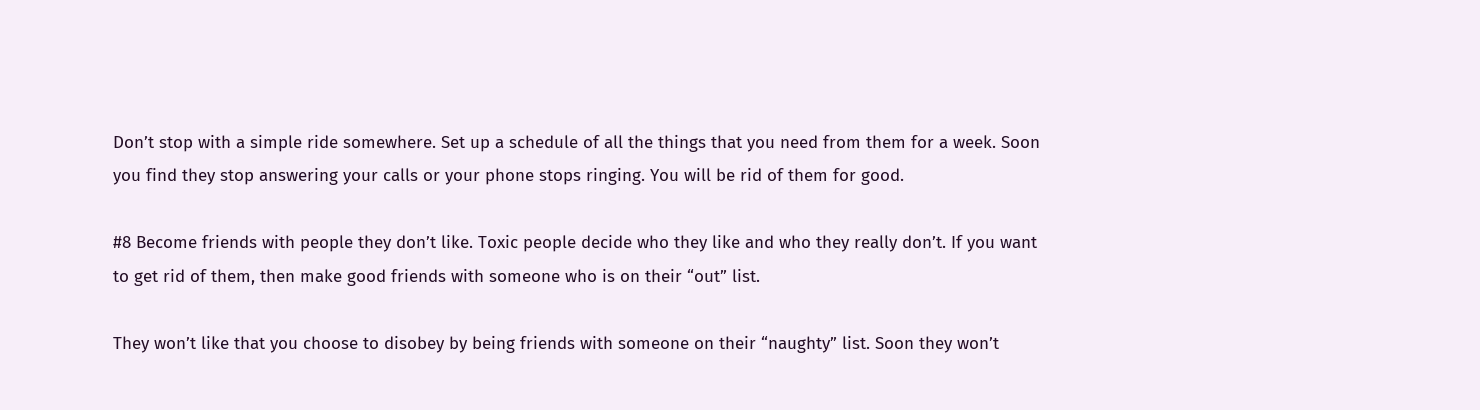Don’t stop with a simple ride somewhere. Set up a schedule of all the things that you need from them for a week. Soon you find they stop answering your calls or your phone stops ringing. You will be rid of them for good.

#8 Become friends with people they don’t like. Toxic people decide who they like and who they really don’t. If you want to get rid of them, then make good friends with someone who is on their “out” list.

They won’t like that you choose to disobey by being friends with someone on their “naughty” list. Soon they won’t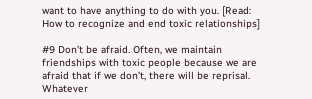want to have anything to do with you. [Read: How to recognize and end toxic relationships]

#9 Don’t be afraid. Often, we maintain friendships with toxic people because we are afraid that if we don’t, there will be reprisal. Whatever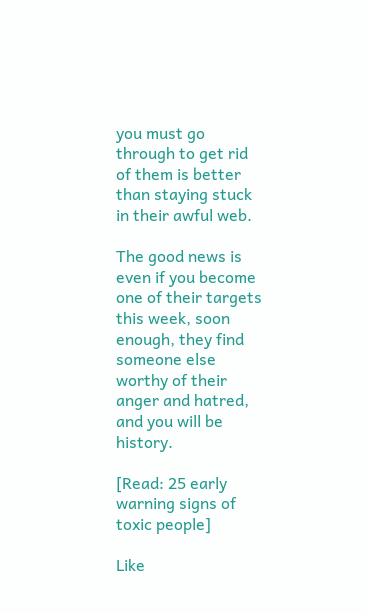you must go through to get rid of them is better than staying stuck in their awful web.

The good news is even if you become one of their targets this week, soon enough, they find someone else worthy of their anger and hatred, and you will be history.

[Read: 25 early warning signs of toxic people]

Like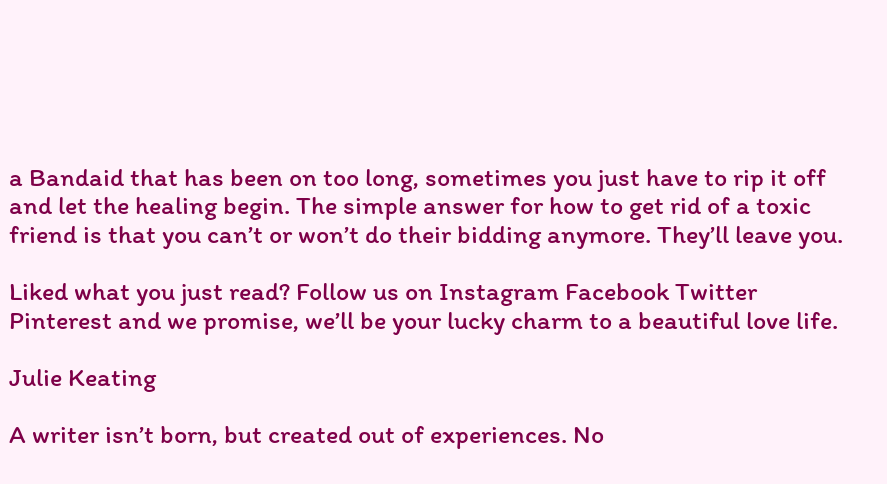a Bandaid that has been on too long, sometimes you just have to rip it off and let the healing begin. The simple answer for how to get rid of a toxic friend is that you can’t or won’t do their bidding anymore. They’ll leave you.

Liked what you just read? Follow us on Instagram Facebook Twitter Pinterest and we promise, we’ll be your lucky charm to a beautiful love life.

Julie Keating

A writer isn’t born, but created out of experiences. No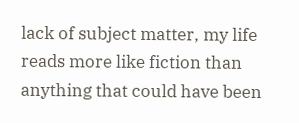lack of subject matter, my life reads more like fiction than anything that could have been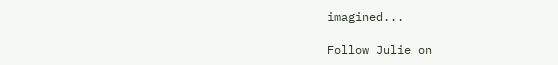imagined...

Follow Julie on